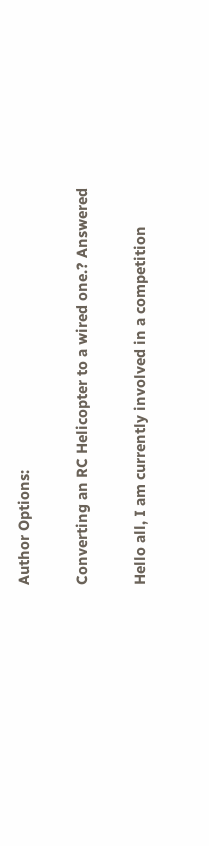Author Options:

Converting an RC Helicopter to a wired one.? Answered

Hello all, I am currently involved in a competition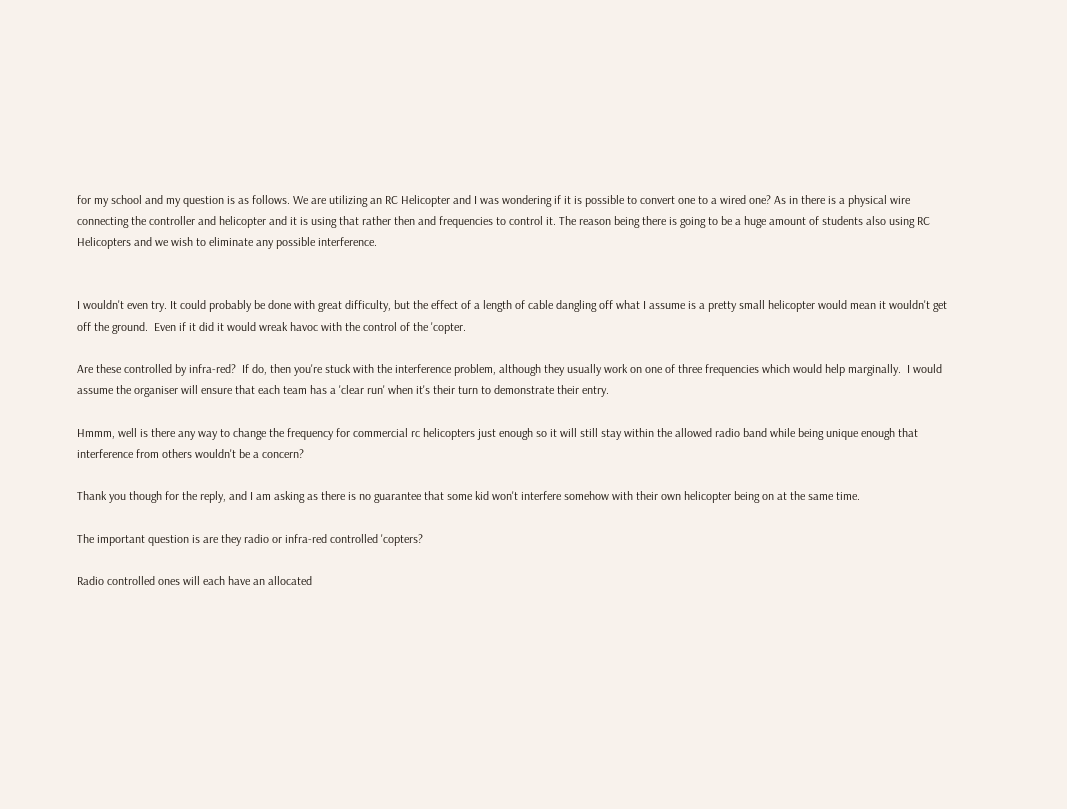for my school and my question is as follows. We are utilizing an RC Helicopter and I was wondering if it is possible to convert one to a wired one? As in there is a physical wire connecting the controller and helicopter and it is using that rather then and frequencies to control it. The reason being there is going to be a huge amount of students also using RC Helicopters and we wish to eliminate any possible interference.


I wouldn't even try. It could probably be done with great difficulty, but the effect of a length of cable dangling off what I assume is a pretty small helicopter would mean it wouldn't get off the ground.  Even if it did it would wreak havoc with the control of the 'copter.

Are these controlled by infra-red?  If do, then you're stuck with the interference problem, although they usually work on one of three frequencies which would help marginally.  I would assume the organiser will ensure that each team has a 'clear run' when it's their turn to demonstrate their entry.

Hmmm, well is there any way to change the frequency for commercial rc helicopters just enough so it will still stay within the allowed radio band while being unique enough that interference from others wouldn't be a concern?

Thank you though for the reply, and I am asking as there is no guarantee that some kid won't interfere somehow with their own helicopter being on at the same time.

The important question is are they radio or infra-red controlled 'copters?

Radio controlled ones will each have an allocated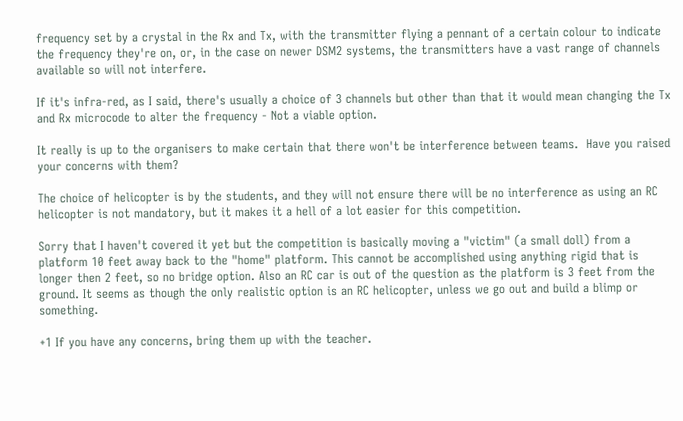frequency set by a crystal in the Rx and Tx, with the transmitter flying a pennant of a certain colour to indicate the frequency they're on, or, in the case on newer DSM2 systems, the transmitters have a vast range of channels available so will not interfere.

If it's infra-red, as I said, there's usually a choice of 3 channels but other than that it would mean changing the Tx and Rx microcode to alter the frequency - Not a viable option.

It really is up to the organisers to make certain that there won't be interference between teams.  Have you raised your concerns with them?

The choice of helicopter is by the students, and they will not ensure there will be no interference as using an RC helicopter is not mandatory, but it makes it a hell of a lot easier for this competition.

Sorry that I haven't covered it yet but the competition is basically moving a "victim" (a small doll) from a platform 10 feet away back to the "home" platform. This cannot be accomplished using anything rigid that is longer then 2 feet, so no bridge option. Also an RC car is out of the question as the platform is 3 feet from the ground. It seems as though the only realistic option is an RC helicopter, unless we go out and build a blimp or something.

+1 If you have any concerns, bring them up with the teacher.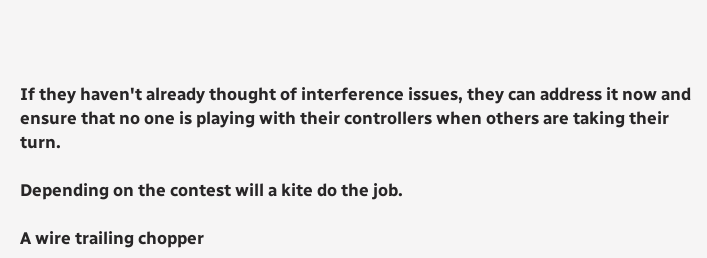If they haven't already thought of interference issues, they can address it now and ensure that no one is playing with their controllers when others are taking their turn.

Depending on the contest will a kite do the job.

A wire trailing chopper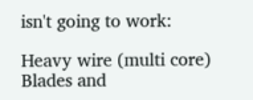isn't going to work:

Heavy wire (multi core)
Blades and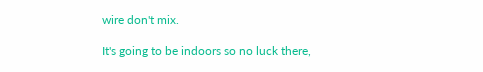wire don't mix.

It's going to be indoors so no luck there,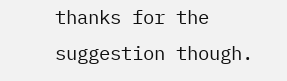thanks for the suggestion though.